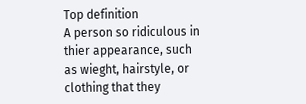Top definition
A person so ridiculous in thier appearance, such as wieght, hairstyle, or clothing that they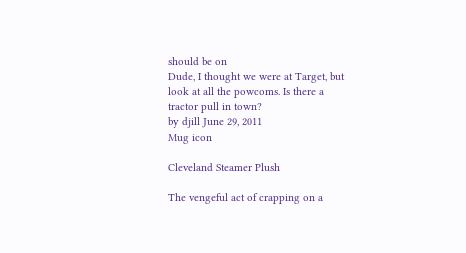should be on
Dude, I thought we were at Target, but look at all the powcoms. Is there a tractor pull in town?
by djill June 29, 2011
Mug icon

Cleveland Steamer Plush

The vengeful act of crapping on a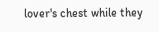lover's chest while they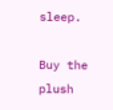sleep.

Buy the plush